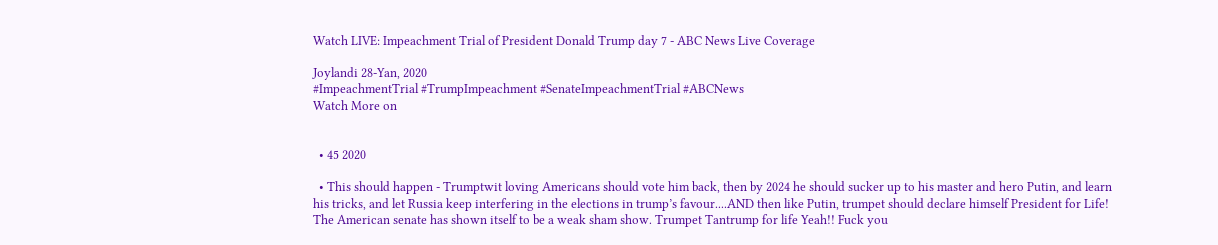Watch LIVE: Impeachment Trial of President Donald Trump day 7 - ABC News Live Coverage

Joylandi 28-Yan, 2020
#ImpeachmentTrial #TrumpImpeachment #SenateImpeachmentTrial #ABCNews
Watch More on


  • 45 2020

  • This should happen - Trumptwit loving Americans should vote him back, then by 2024 he should sucker up to his master and hero Putin, and learn his tricks, and let Russia keep interfering in the elections in trump’s favour....AND then like Putin, trumpet should declare himself President for Life! The American senate has shown itself to be a weak sham show. Trumpet Tantrump for life Yeah!! Fuck you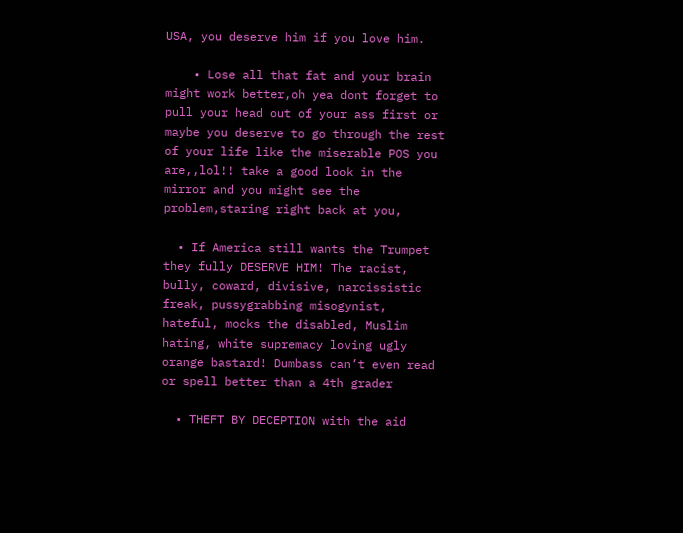USA, you deserve him if you love him.

    • Lose all that fat and your brain might work better,oh yea dont forget to pull your head out of your ass first or maybe you deserve to go through the rest of your life like the miserable POS you are,,lol!! take a good look in the mirror and you might see the problem,staring right back at you,

  • If America still wants the Trumpet they fully DESERVE HIM! The racist, bully, coward, divisive, narcissistic freak, pussygrabbing misogynist, hateful, mocks the disabled, Muslim hating, white supremacy loving ugly orange bastard! Dumbass can’t even read or spell better than a 4th grader

  • THEFT BY DECEPTION with the aid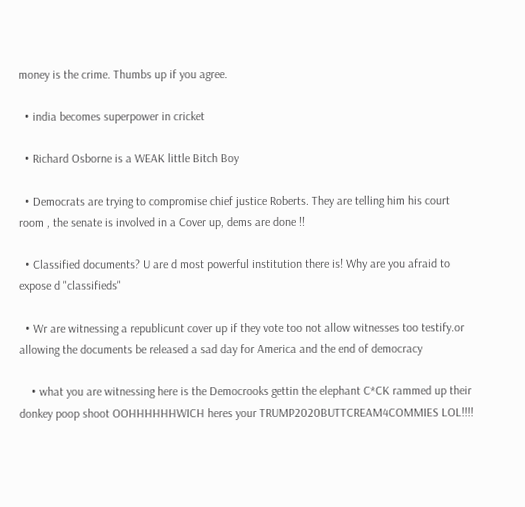money is the crime. Thumbs up if you agree.

  • india becomes superpower in cricket

  • Richard Osborne is a WEAK little Bitch Boy

  • Democrats are trying to compromise chief justice Roberts. They are telling him his court room , the senate is involved in a Cover up, dems are done !!

  • Classified documents? U are d most powerful institution there is! Why are you afraid to expose d "classifieds"

  • Wr are witnessing a republicunt cover up if they vote too not allow witnesses too testify.or allowing the documents be released a sad day for America and the end of democracy

    • what you are witnessing here is the Democrooks gettin the elephant C*CK rammed up their donkey poop shoot OOHHHHHHWICH heres your TRUMP2020BUTTCREAM4COMMIES LOL!!!!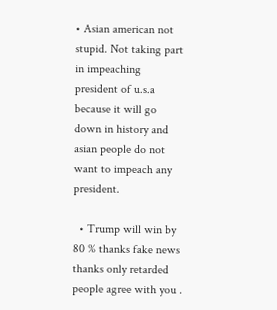• Asian american not stupid. Not taking part in impeaching president of u.s.a because it will go down in history and asian people do not want to impeach any president.

  • Trump will win by 80 % thanks fake news thanks only retarded people agree with you .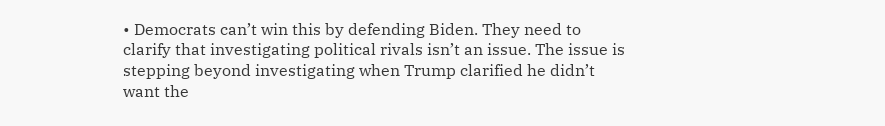• Democrats can’t win this by defending Biden. They need to clarify that investigating political rivals isn’t an issue. The issue is stepping beyond investigating when Trump clarified he didn’t want the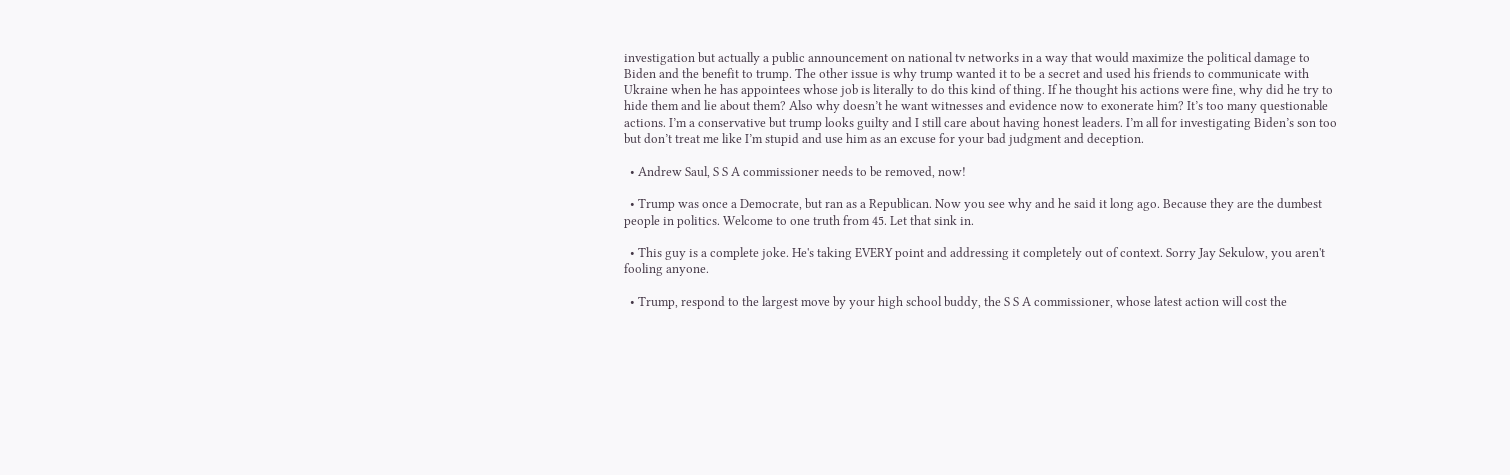investigation but actually a public announcement on national tv networks in a way that would maximize the political damage to Biden and the benefit to trump. The other issue is why trump wanted it to be a secret and used his friends to communicate with Ukraine when he has appointees whose job is literally to do this kind of thing. If he thought his actions were fine, why did he try to hide them and lie about them? Also why doesn’t he want witnesses and evidence now to exonerate him? It’s too many questionable actions. I’m a conservative but trump looks guilty and I still care about having honest leaders. I’m all for investigating Biden’s son too but don’t treat me like I’m stupid and use him as an excuse for your bad judgment and deception.

  • Andrew Saul, S S A commissioner needs to be removed, now!

  • Trump was once a Democrate, but ran as a Republican. Now you see why and he said it long ago. Because they are the dumbest people in politics. Welcome to one truth from 45. Let that sink in.

  • This guy is a complete joke. He's taking EVERY point and addressing it completely out of context. Sorry Jay Sekulow, you aren't fooling anyone.

  • Trump, respond to the largest move by your high school buddy, the S S A commissioner, whose latest action will cost the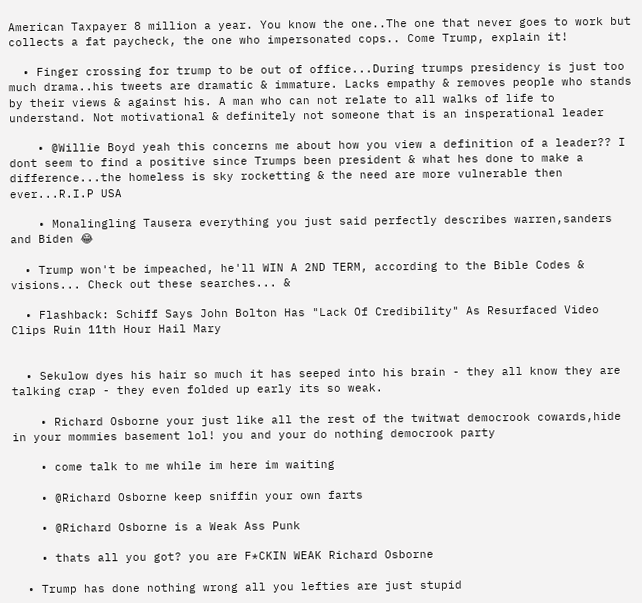American Taxpayer 8 million a year. You know the one..The one that never goes to work but collects a fat paycheck, the one who impersonated cops.. Come Trump, explain it!

  • Finger crossing for trump to be out of office...During trumps presidency is just too much drama..his tweets are dramatic & immature. Lacks empathy & removes people who stands by their views & against his. A man who can not relate to all walks of life to understand. Not motivational & definitely not someone that is an insperational leader

    • @Willie Boyd yeah this concerns me about how you view a definition of a leader?? I dont seem to find a positive since Trumps been president & what hes done to make a difference...the homeless is sky rocketting & the need are more vulnerable then ever...R.I.P USA

    • Monalingling Tausera everything you just said perfectly describes warren,sanders and Biden 😂

  • Trump won't be impeached, he'll WIN A 2ND TERM, according to the Bible Codes & visions... Check out these searches... &

  • Flashback: Schiff Says John Bolton Has "Lack Of Credibility" As Resurfaced Video Clips Ruin 11th Hour Hail Mary


  • Sekulow dyes his hair so much it has seeped into his brain - they all know they are talking crap - they even folded up early its so weak.

    • Richard Osborne your just like all the rest of the twitwat democrook cowards,hide in your mommies basement lol! you and your do nothing democrook party

    • come talk to me while im here im waiting

    • @Richard Osborne keep sniffin your own farts

    • @Richard Osborne is a Weak Ass Punk

    • thats all you got? you are F*CKIN WEAK Richard Osborne

  • Trump has done nothing wrong all you lefties are just stupid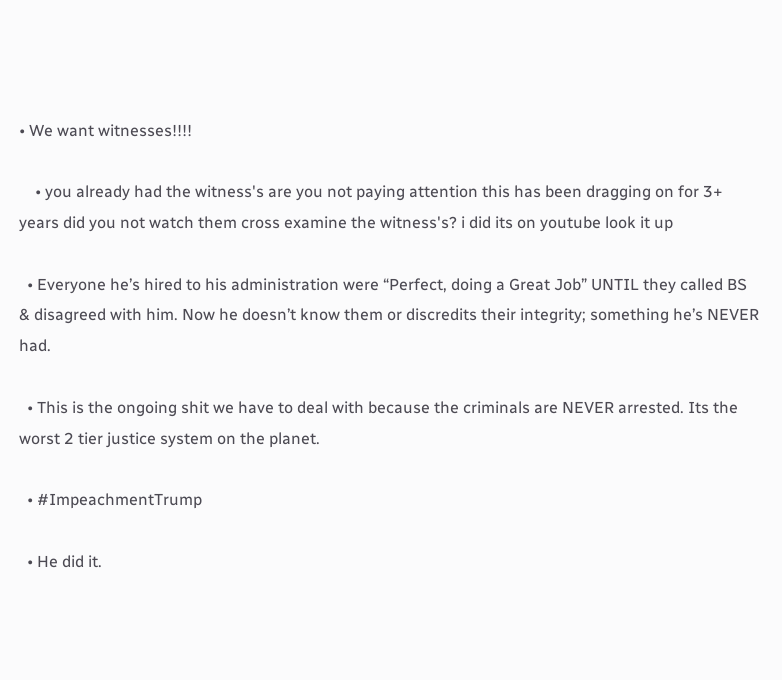• We want witnesses!!!!

    • you already had the witness's are you not paying attention this has been dragging on for 3+ years did you not watch them cross examine the witness's? i did its on youtube look it up

  • Everyone he’s hired to his administration were “Perfect, doing a Great Job” UNTIL they called BS & disagreed with him. Now he doesn’t know them or discredits their integrity; something he’s NEVER had.

  • This is the ongoing shit we have to deal with because the criminals are NEVER arrested. Its the worst 2 tier justice system on the planet.

  • #ImpeachmentTrump

  • He did it.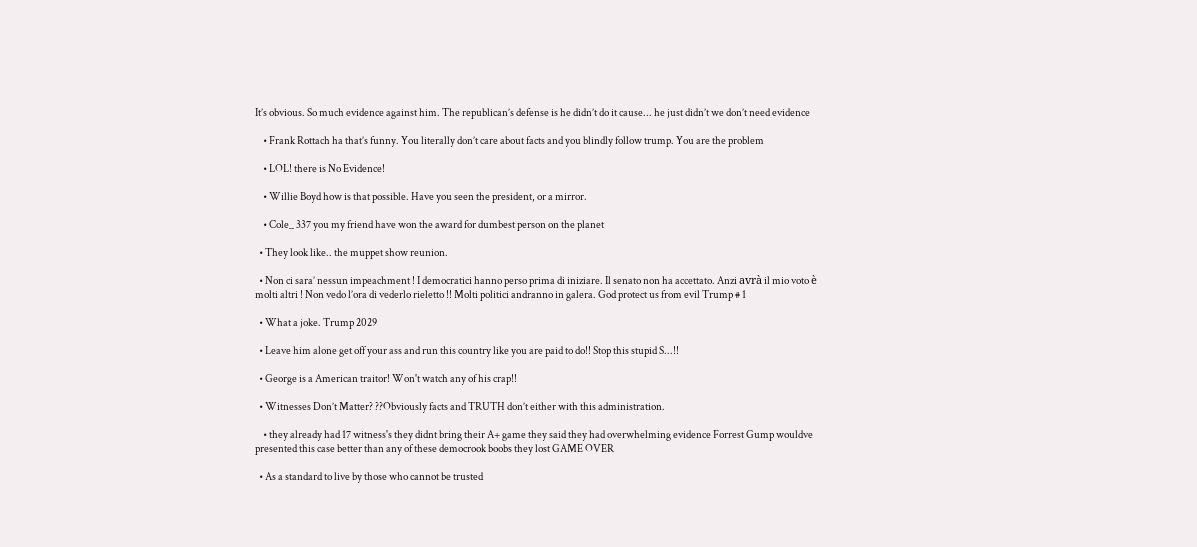It’s obvious. So much evidence against him. The republican’s defense is he didn’t do it cause... he just didn’t we don’t need evidence

    • Frank Rottach ha that’s funny. You literally don’t care about facts and you blindly follow trump. You are the problem

    • LOL! there is No Evidence!

    • Willie Boyd how is that possible. Have you seen the president, or a mirror.

    • Cole_ 337 you my friend have won the award for dumbest person on the planet

  • They look like.. the muppet show reunion.

  • Non ci sara’ nessun impeachment ! I democratici hanno perso prima di iniziare. Il senato non ha accettato. Anzi avrà il mio voto è molti altri ! Non vedo l’ora di vederlo rieletto !! Molti politici andranno in galera. God protect us from evil Trump # 1

  • What a joke. Trump 2029

  • Leave him alone get off your ass and run this country like you are paid to do!! Stop this stupid S...!!

  • George is a American traitor! Won't watch any of his crap!!

  • Witnesses Don’t Matter? ??Obviously facts and TRUTH don’t either with this administration.

    • they already had 17 witness's they didnt bring their A+ game they said they had overwhelming evidence Forrest Gump wouldve presented this case better than any of these democrook boobs they lost GAME OVER

  • As a standard to live by those who cannot be trusted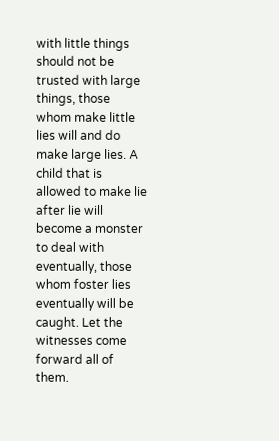with little things should not be trusted with large things, those whom make little lies will and do make large lies. A child that is allowed to make lie after lie will become a monster to deal with eventually, those whom foster lies eventually will be caught. Let the witnesses come forward all of them.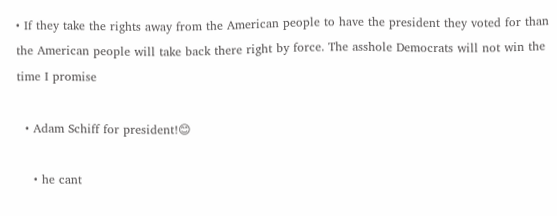• If they take the rights away from the American people to have the president they voted for than the American people will take back there right by force. The asshole Democrats will not win the time I promise

  • Adam Schiff for president!😊

    • he cant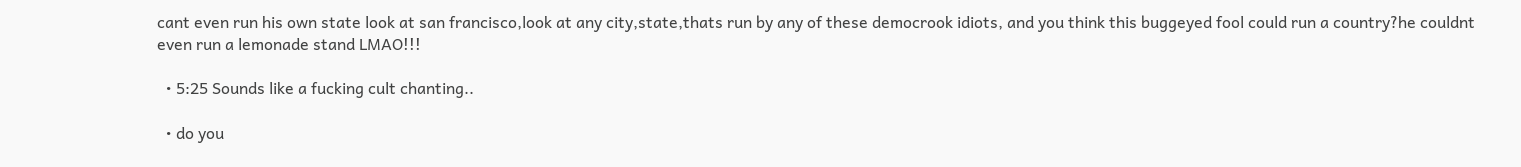cant even run his own state look at san francisco,look at any city,state,thats run by any of these democrook idiots, and you think this buggeyed fool could run a country?he couldnt even run a lemonade stand LMAO!!!

  • 5:25 Sounds like a fucking cult chanting..

  • do you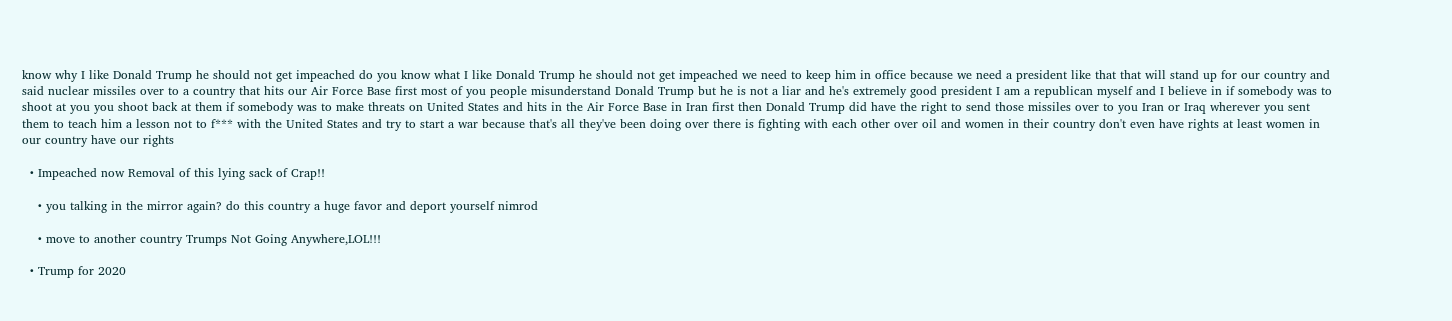know why I like Donald Trump he should not get impeached do you know what I like Donald Trump he should not get impeached we need to keep him in office because we need a president like that that will stand up for our country and said nuclear missiles over to a country that hits our Air Force Base first most of you people misunderstand Donald Trump but he is not a liar and he's extremely good president I am a republican myself and I believe in if somebody was to shoot at you you shoot back at them if somebody was to make threats on United States and hits in the Air Force Base in Iran first then Donald Trump did have the right to send those missiles over to you Iran or Iraq wherever you sent them to teach him a lesson not to f*** with the United States and try to start a war because that's all they've been doing over there is fighting with each other over oil and women in their country don't even have rights at least women in our country have our rights

  • Impeached now Removal of this lying sack of Crap!!

    • you talking in the mirror again? do this country a huge favor and deport yourself nimrod

    • move to another country Trumps Not Going Anywhere,LOL!!!

  • Trump for 2020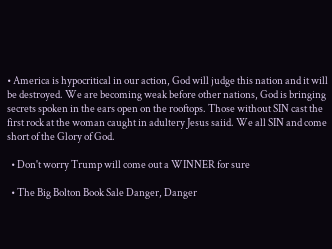• America is hypocritical in our action, God will judge this nation and it will be destroyed. We are becoming weak before other nations, God is bringing secrets spoken in the ears open on the rooftops. Those without SIN cast the first rock at the woman caught in adultery Jesus saiid. We all SIN and come short of the Glory of God.

  • Don't worry Trump will come out a WINNER for sure

  • The Big Bolton Book Sale Danger, Danger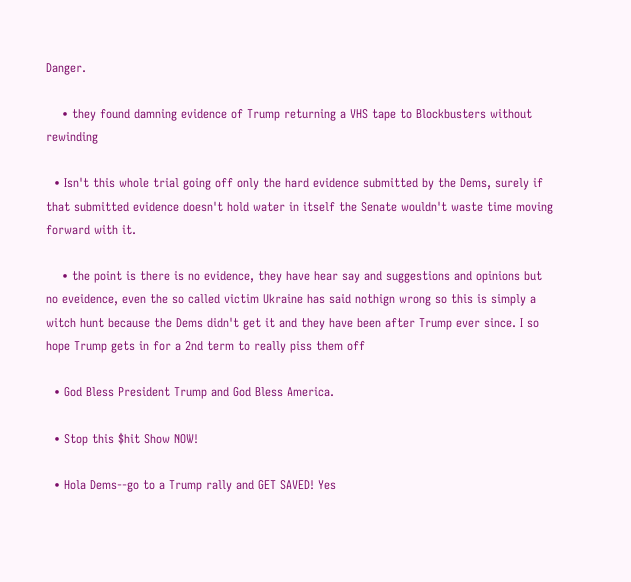Danger.

    • they found damning evidence of Trump returning a VHS tape to Blockbusters without rewinding

  • Isn't this whole trial going off only the hard evidence submitted by the Dems, surely if that submitted evidence doesn't hold water in itself the Senate wouldn't waste time moving forward with it.

    • the point is there is no evidence, they have hear say and suggestions and opinions but no eveidence, even the so called victim Ukraine has said nothign wrong so this is simply a witch hunt because the Dems didn't get it and they have been after Trump ever since. I so hope Trump gets in for a 2nd term to really piss them off

  • God Bless President Trump and God Bless America.

  • Stop this $hit Show NOW!

  • Hola Dems--go to a Trump rally and GET SAVED! Yes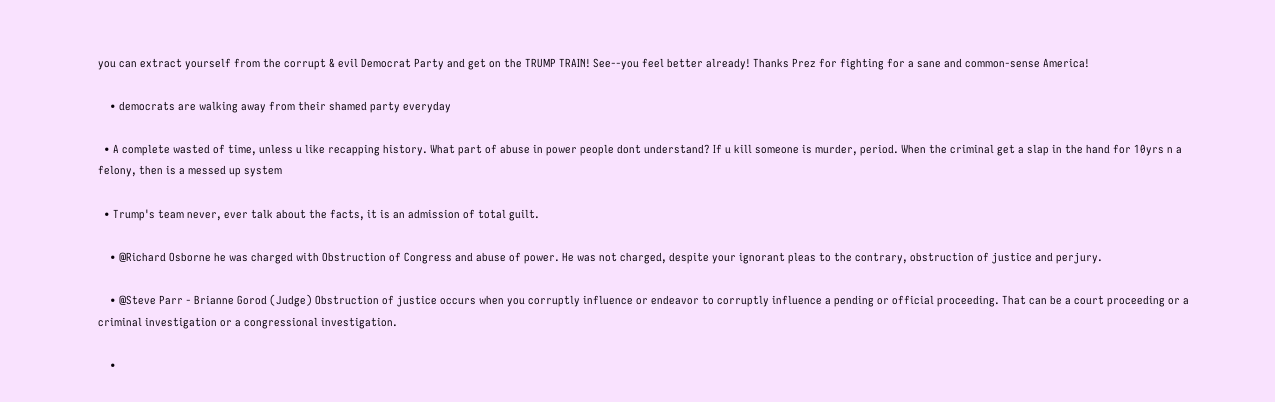you can extract yourself from the corrupt & evil Democrat Party and get on the TRUMP TRAIN! See--you feel better already! Thanks Prez for fighting for a sane and common-sense America!

    • democrats are walking away from their shamed party everyday

  • A complete wasted of time, unless u like recapping history. What part of abuse in power people dont understand? If u kill someone is murder, period. When the criminal get a slap in the hand for 10yrs n a felony, then is a messed up system

  • Trump's team never, ever talk about the facts, it is an admission of total guilt.

    • @Richard Osborne he was charged with Obstruction of Congress and abuse of power. He was not charged, despite your ignorant pleas to the contrary, obstruction of justice and perjury.

    • @Steve Parr - Brianne Gorod (Judge) Obstruction of justice occurs when you corruptly influence or endeavor to corruptly influence a pending or official proceeding. That can be a court proceeding or a criminal investigation or a congressional investigation.

    •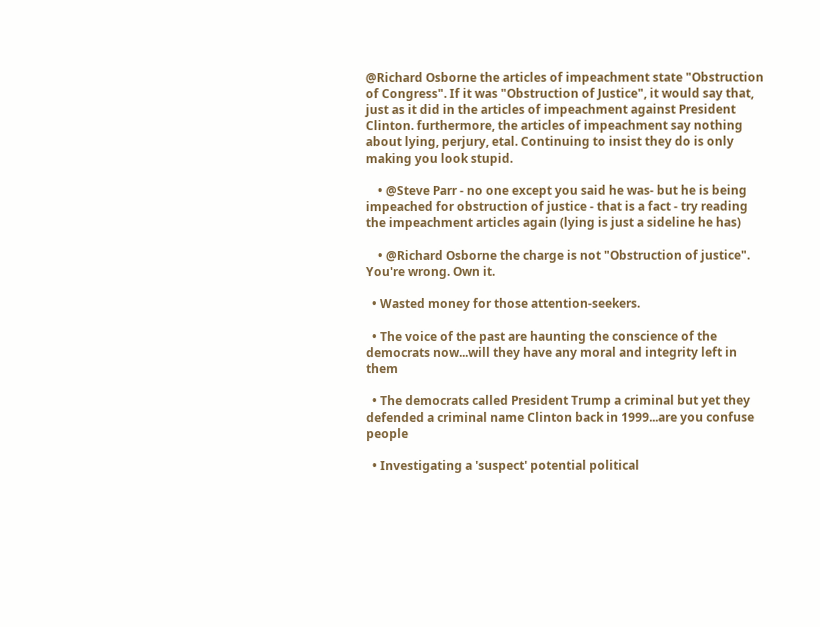@Richard Osborne the articles of impeachment state "Obstruction of Congress". If it was "Obstruction of Justice", it would say that, just as it did in the articles of impeachment against President Clinton. furthermore, the articles of impeachment say nothing about lying, perjury, etal. Continuing to insist they do is only making you look stupid.

    • @Steve Parr - no one except you said he was- but he is being impeached for obstruction of justice - that is a fact - try reading the impeachment articles again (lying is just a sideline he has)

    • @Richard Osborne the charge is not "Obstruction of justice". You're wrong. Own it.

  • Wasted money for those attention-seekers.

  • The voice of the past are haunting the conscience of the democrats now...will they have any moral and integrity left in them

  • The democrats called President Trump a criminal but yet they defended a criminal name Clinton back in 1999...are you confuse people

  • Investigating a 'suspect' potential political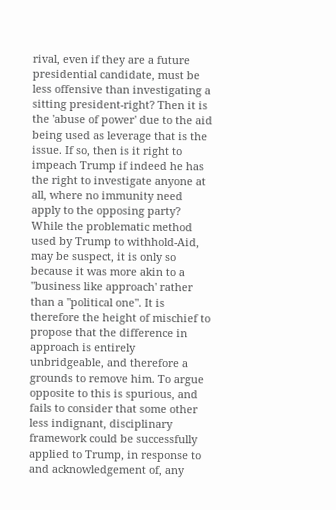rival, even if they are a future presidential candidate, must be less offensive than investigating a sitting president-right? Then it is the 'abuse of power' due to the aid being used as leverage that is the issue. If so, then is it right to impeach Trump if indeed he has the right to investigate anyone at all, where no immunity need apply to the opposing party? While the problematic method used by Trump to withhold-Aid, may be suspect, it is only so because it was more akin to a "business like approach' rather than a "political one". It is therefore the height of mischief to propose that the difference in approach is entirely unbridgeable, and therefore a grounds to remove him. To argue opposite to this is spurious, and fails to consider that some other less indignant, disciplinary framework could be successfully applied to Trump, in response to and acknowledgement of, any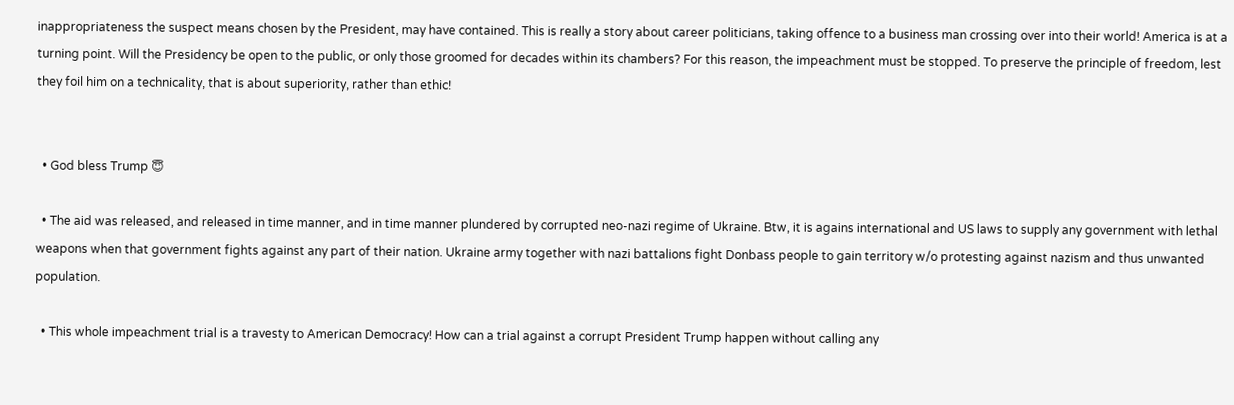inappropriateness the suspect means chosen by the President, may have contained. This is really a story about career politicians, taking offence to a business man crossing over into their world! America is at a turning point. Will the Presidency be open to the public, or only those groomed for decades within its chambers? For this reason, the impeachment must be stopped. To preserve the principle of freedom, lest they foil him on a technicality, that is about superiority, rather than ethic!


  • God bless Trump 😇

  • The aid was released, and released in time manner, and in time manner plundered by corrupted neo-nazi regime of Ukraine. Btw, it is agains international and US laws to supply any government with lethal weapons when that government fights against any part of their nation. Ukraine army together with nazi battalions fight Donbass people to gain territory w/o protesting against nazism and thus unwanted population.

  • This whole impeachment trial is a travesty to American Democracy! How can a trial against a corrupt President Trump happen without calling any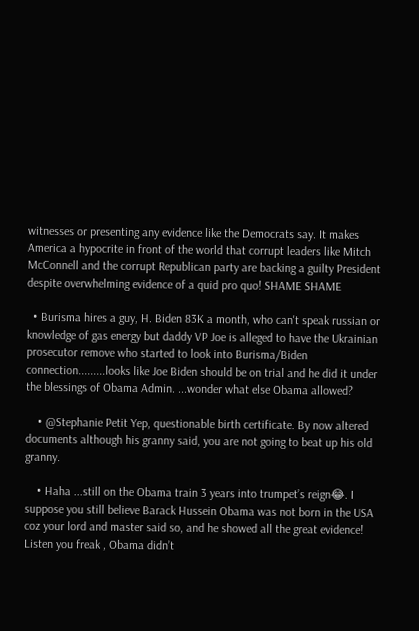witnesses or presenting any evidence like the Democrats say. It makes America a hypocrite in front of the world that corrupt leaders like Mitch McConnell and the corrupt Republican party are backing a guilty President despite overwhelming evidence of a quid pro quo! SHAME SHAME

  • Burisma hires a guy, H. Biden 83K a month, who can't speak russian or knowledge of gas energy but daddy VP Joe is alleged to have the Ukrainian prosecutor remove who started to look into Burisma/Biden connection.........looks like Joe Biden should be on trial and he did it under the blessings of Obama Admin. ...wonder what else Obama allowed?

    • @Stephanie Petit Yep, questionable birth certificate. By now altered documents although his granny said, you are not going to beat up his old granny.

    • Haha ...still on the Obama train 3 years into trumpet’s reign😂. I suppose you still believe Barack Hussein Obama was not born in the USA coz your lord and master said so, and he showed all the great evidence! Listen you freak , Obama didn’t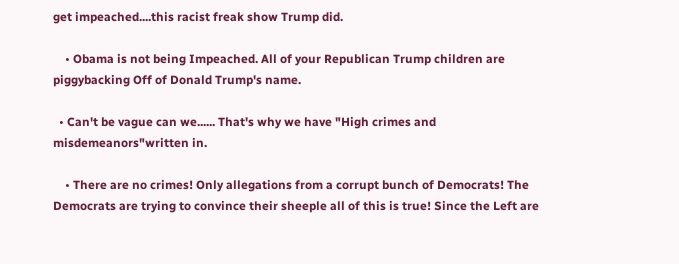get impeached....this racist freak show Trump did.

    • Obama is not being Impeached. All of your Republican Trump children are piggybacking Off of Donald Trump's name.

  • Can't be vague can we...... That's why we have "High crimes and misdemeanors"written in.

    • There are no crimes! Only allegations from a corrupt bunch of Democrats! The Democrats are trying to convince their sheeple all of this is true! Since the Left are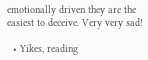emotionally driven they are the easiest to deceive. Very very sad!

  • Yikes, reading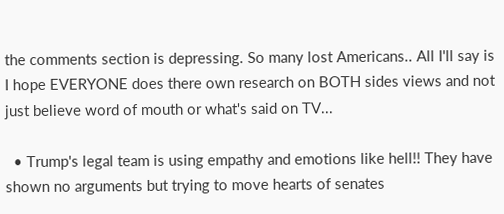the comments section is depressing. So many lost Americans.. All I'll say is I hope EVERYONE does there own research on BOTH sides views and not just believe word of mouth or what's said on TV...

  • Trump's legal team is using empathy and emotions like hell!! They have shown no arguments but trying to move hearts of senates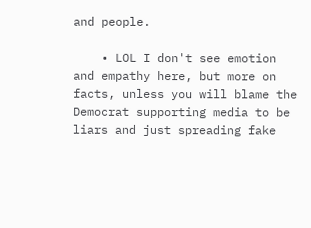and people.

    • LOL I don't see emotion and empathy here, but more on facts, unless you will blame the Democrat supporting media to be liars and just spreading fake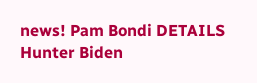news! Pam Bondi DETAILS Hunter Biden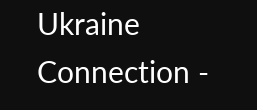Ukraine Connection -